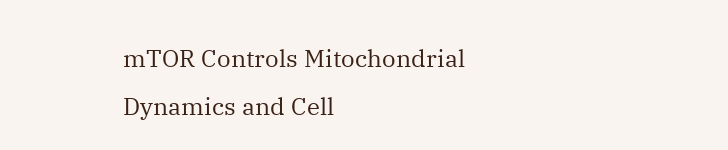mTOR Controls Mitochondrial Dynamics and Cell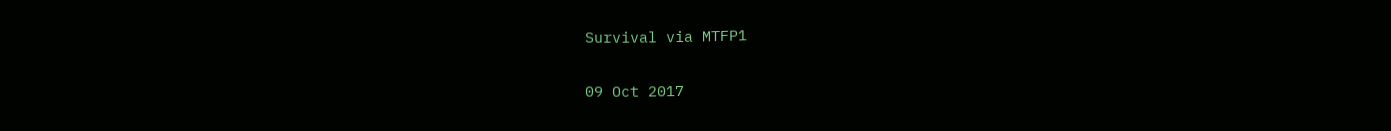Survival via MTFP1

09 Oct 2017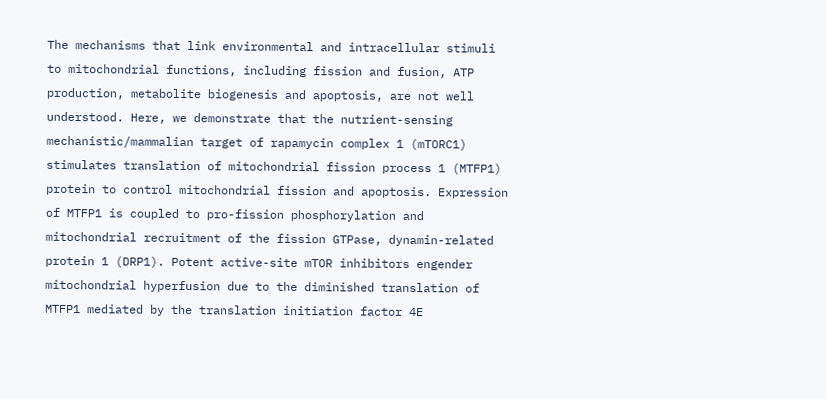The mechanisms that link environmental and intracellular stimuli to mitochondrial functions, including fission and fusion, ATP production, metabolite biogenesis and apoptosis, are not well understood. Here, we demonstrate that the nutrient-sensing mechanistic/mammalian target of rapamycin complex 1 (mTORC1) stimulates translation of mitochondrial fission process 1 (MTFP1) protein to control mitochondrial fission and apoptosis. Expression of MTFP1 is coupled to pro-fission phosphorylation and mitochondrial recruitment of the fission GTPase, dynamin-related protein 1 (DRP1). Potent active-site mTOR inhibitors engender mitochondrial hyperfusion due to the diminished translation of MTFP1 mediated by the translation initiation factor 4E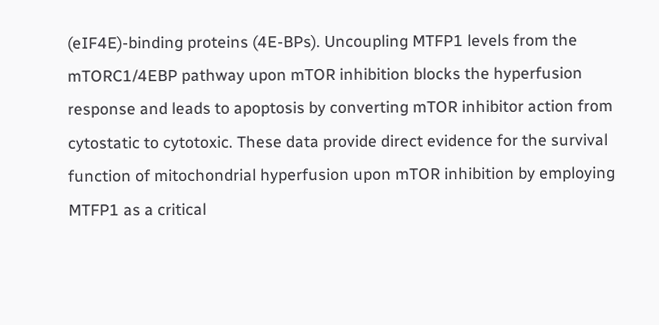(eIF4E)-binding proteins (4E-BPs). Uncoupling MTFP1 levels from the mTORC1/4EBP pathway upon mTOR inhibition blocks the hyperfusion response and leads to apoptosis by converting mTOR inhibitor action from cytostatic to cytotoxic. These data provide direct evidence for the survival function of mitochondrial hyperfusion upon mTOR inhibition by employing MTFP1 as a critical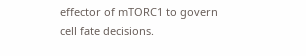effector of mTORC1 to govern cell fate decisions.